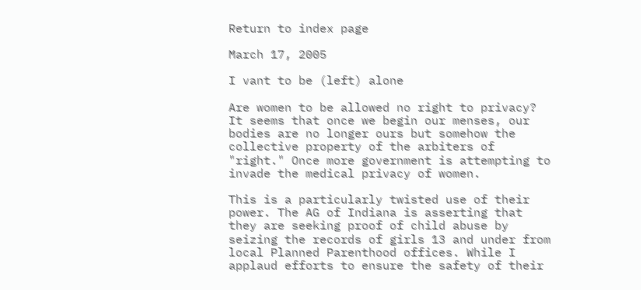Return to index page

March 17, 2005

I vant to be (left) alone

Are women to be allowed no right to privacy? It seems that once we begin our menses, our bodies are no longer ours but somehow the collective property of the arbiters of "right." Once more government is attempting to invade the medical privacy of women.

This is a particularly twisted use of their power. The AG of Indiana is asserting that they are seeking proof of child abuse by seizing the records of girls 13 and under from local Planned Parenthood offices. While I applaud efforts to ensure the safety of their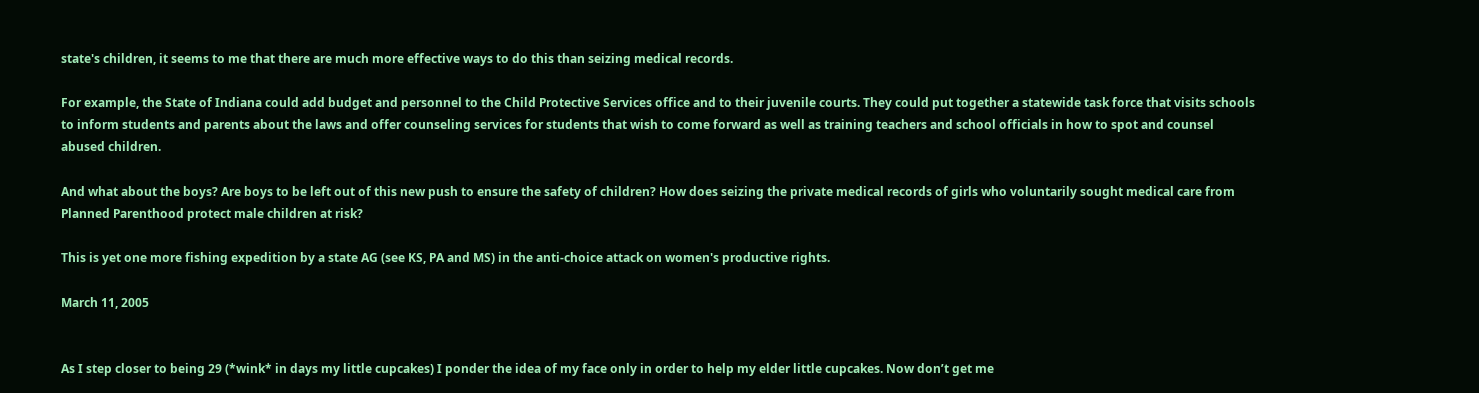state's children, it seems to me that there are much more effective ways to do this than seizing medical records.

For example, the State of Indiana could add budget and personnel to the Child Protective Services office and to their juvenile courts. They could put together a statewide task force that visits schools to inform students and parents about the laws and offer counseling services for students that wish to come forward as well as training teachers and school officials in how to spot and counsel abused children.

And what about the boys? Are boys to be left out of this new push to ensure the safety of children? How does seizing the private medical records of girls who voluntarily sought medical care from Planned Parenthood protect male children at risk?

This is yet one more fishing expedition by a state AG (see KS, PA and MS) in the anti-choice attack on women's productive rights.

March 11, 2005


As I step closer to being 29 (*wink* in days my little cupcakes) I ponder the idea of my face only in order to help my elder little cupcakes. Now don’t get me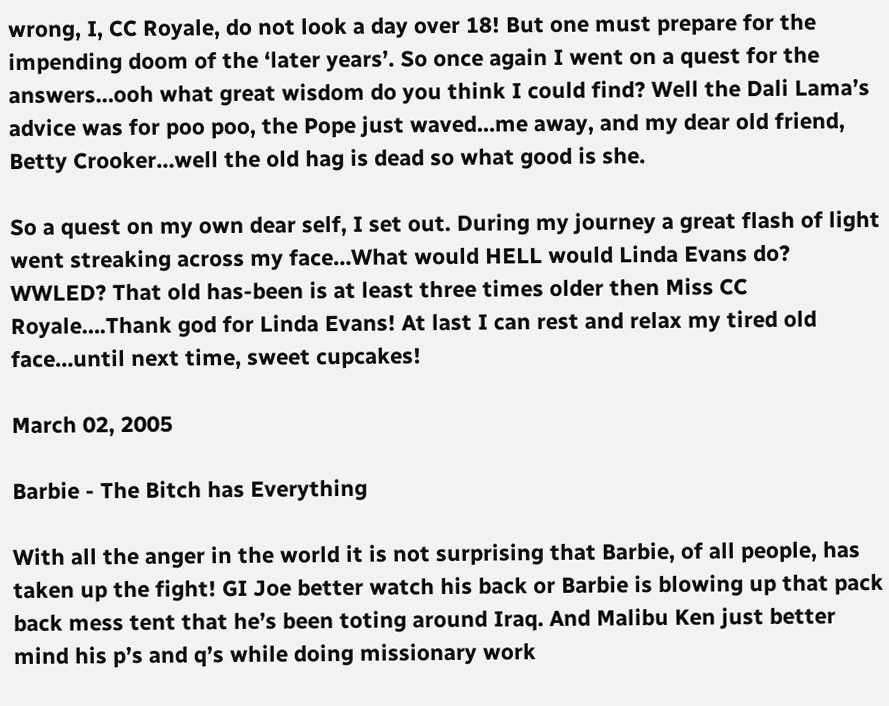wrong, I, CC Royale, do not look a day over 18! But one must prepare for the impending doom of the ‘later years’. So once again I went on a quest for the answers…ooh what great wisdom do you think I could find? Well the Dali Lama’s advice was for poo poo, the Pope just waved…me away, and my dear old friend, Betty Crooker…well the old hag is dead so what good is she.

So a quest on my own dear self, I set out. During my journey a great flash of light went streaking across my face…What would HELL would Linda Evans do? WWLED? That old has-been is at least three times older then Miss CC Royale….Thank god for Linda Evans! At last I can rest and relax my tired old face…until next time, sweet cupcakes!

March 02, 2005

Barbie - The Bitch has Everything

With all the anger in the world it is not surprising that Barbie, of all people, has taken up the fight! GI Joe better watch his back or Barbie is blowing up that pack back mess tent that he’s been toting around Iraq. And Malibu Ken just better mind his p’s and q’s while doing missionary work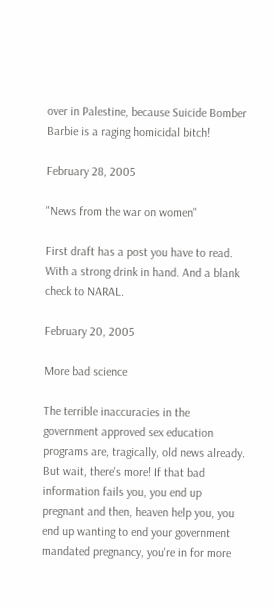over in Palestine, because Suicide Bomber Barbie is a raging homicidal bitch!

February 28, 2005

"News from the war on women"

First draft has a post you have to read. With a strong drink in hand. And a blank check to NARAL.

February 20, 2005

More bad science

The terrible inaccuracies in the government approved sex education programs are, tragically, old news already. But wait, there's more! If that bad information fails you, you end up pregnant and then, heaven help you, you end up wanting to end your government mandated pregnancy, you're in for more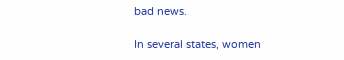bad news.

In several states, women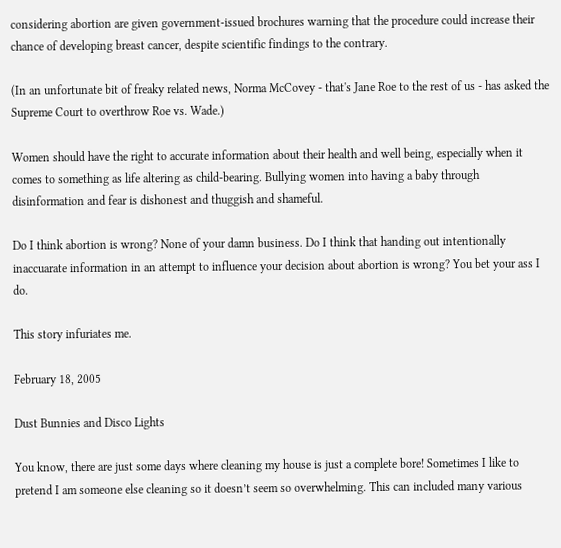considering abortion are given government-issued brochures warning that the procedure could increase their chance of developing breast cancer, despite scientific findings to the contrary.

(In an unfortunate bit of freaky related news, Norma McCovey - that's Jane Roe to the rest of us - has asked the Supreme Court to overthrow Roe vs. Wade.)

Women should have the right to accurate information about their health and well being, especially when it comes to something as life altering as child-bearing. Bullying women into having a baby through disinformation and fear is dishonest and thuggish and shameful.

Do I think abortion is wrong? None of your damn business. Do I think that handing out intentionally inaccuarate information in an attempt to influence your decision about abortion is wrong? You bet your ass I do.

This story infuriates me.

February 18, 2005

Dust Bunnies and Disco Lights

You know, there are just some days where cleaning my house is just a complete bore! Sometimes I like to pretend I am someone else cleaning so it doesn’t seem so overwhelming. This can included many various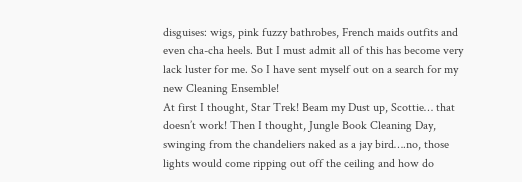disguises: wigs, pink fuzzy bathrobes, French maids outfits and even cha-cha heels. But I must admit all of this has become very lack luster for me. So I have sent myself out on a search for my new Cleaning Ensemble!
At first I thought, Star Trek! Beam my Dust up, Scottie… that doesn’t work! Then I thought, Jungle Book Cleaning Day, swinging from the chandeliers naked as a jay bird….no, those lights would come ripping out off the ceiling and how do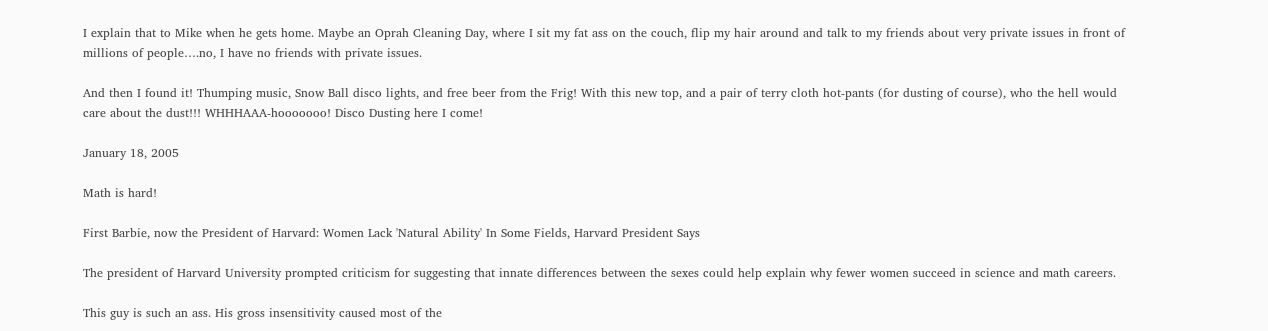I explain that to Mike when he gets home. Maybe an Oprah Cleaning Day, where I sit my fat ass on the couch, flip my hair around and talk to my friends about very private issues in front of millions of people….no, I have no friends with private issues.

And then I found it! Thumping music, Snow Ball disco lights, and free beer from the Frig! With this new top, and a pair of terry cloth hot-pants (for dusting of course), who the hell would care about the dust!!! WHHHAAA-hooooooo! Disco Dusting here I come!

January 18, 2005

Math is hard!

First Barbie, now the President of Harvard: Women Lack 'Natural Ability' In Some Fields, Harvard President Says

The president of Harvard University prompted criticism for suggesting that innate differences between the sexes could help explain why fewer women succeed in science and math careers.

This guy is such an ass. His gross insensitivity caused most of the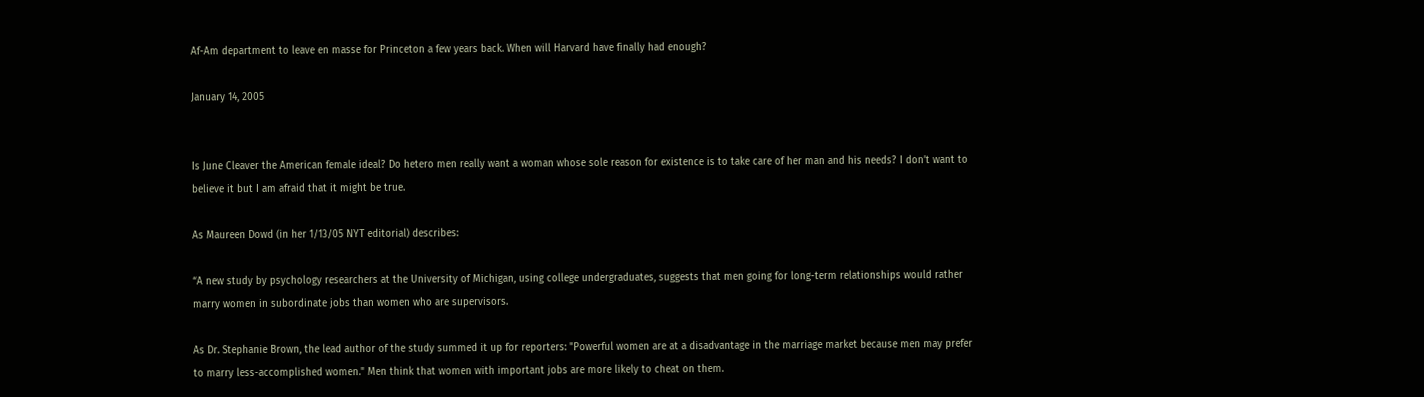Af-Am department to leave en masse for Princeton a few years back. When will Harvard have finally had enough?

January 14, 2005


Is June Cleaver the American female ideal? Do hetero men really want a woman whose sole reason for existence is to take care of her man and his needs? I don’t want to believe it but I am afraid that it might be true.

As Maureen Dowd (in her 1/13/05 NYT editorial) describes:

“A new study by psychology researchers at the University of Michigan, using college undergraduates, suggests that men going for long-term relationships would rather marry women in subordinate jobs than women who are supervisors.

As Dr. Stephanie Brown, the lead author of the study summed it up for reporters: "Powerful women are at a disadvantage in the marriage market because men may prefer to marry less-accomplished women." Men think that women with important jobs are more likely to cheat on them.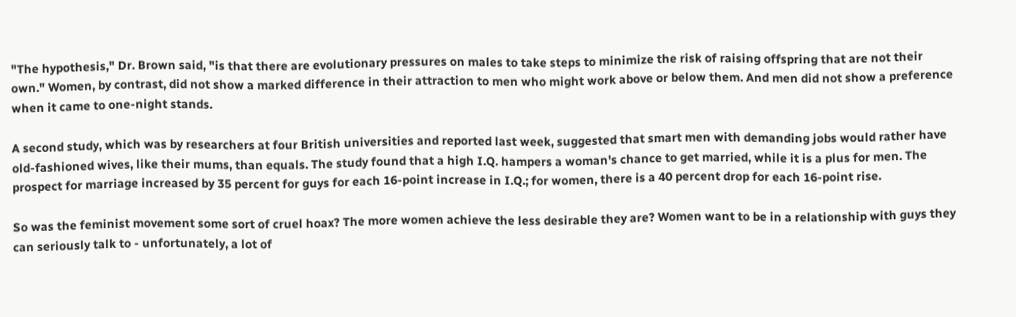"The hypothesis," Dr. Brown said, "is that there are evolutionary pressures on males to take steps to minimize the risk of raising offspring that are not their own." Women, by contrast, did not show a marked difference in their attraction to men who might work above or below them. And men did not show a preference when it came to one-night stands.

A second study, which was by researchers at four British universities and reported last week, suggested that smart men with demanding jobs would rather have old-fashioned wives, like their mums, than equals. The study found that a high I.Q. hampers a woman's chance to get married, while it is a plus for men. The prospect for marriage increased by 35 percent for guys for each 16-point increase in I.Q.; for women, there is a 40 percent drop for each 16-point rise.

So was the feminist movement some sort of cruel hoax? The more women achieve the less desirable they are? Women want to be in a relationship with guys they can seriously talk to - unfortunately, a lot of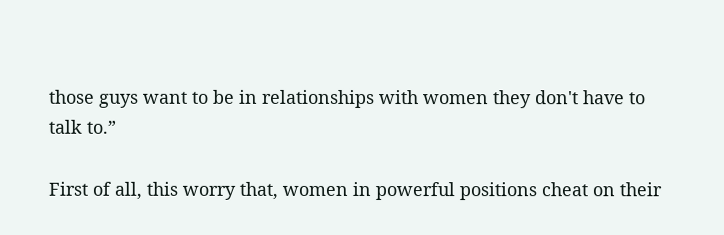those guys want to be in relationships with women they don't have to talk to.”

First of all, this worry that, women in powerful positions cheat on their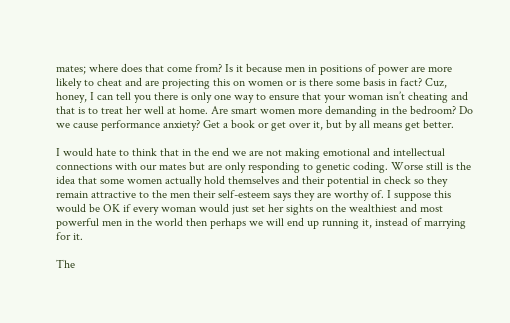mates; where does that come from? Is it because men in positions of power are more likely to cheat and are projecting this on women or is there some basis in fact? Cuz, honey, I can tell you there is only one way to ensure that your woman isn’t cheating and that is to treat her well at home. Are smart women more demanding in the bedroom? Do we cause performance anxiety? Get a book or get over it, but by all means get better.

I would hate to think that in the end we are not making emotional and intellectual connections with our mates but are only responding to genetic coding. Worse still is the idea that some women actually hold themselves and their potential in check so they remain attractive to the men their self-esteem says they are worthy of. I suppose this would be OK if every woman would just set her sights on the wealthiest and most powerful men in the world then perhaps we will end up running it, instead of marrying for it.

The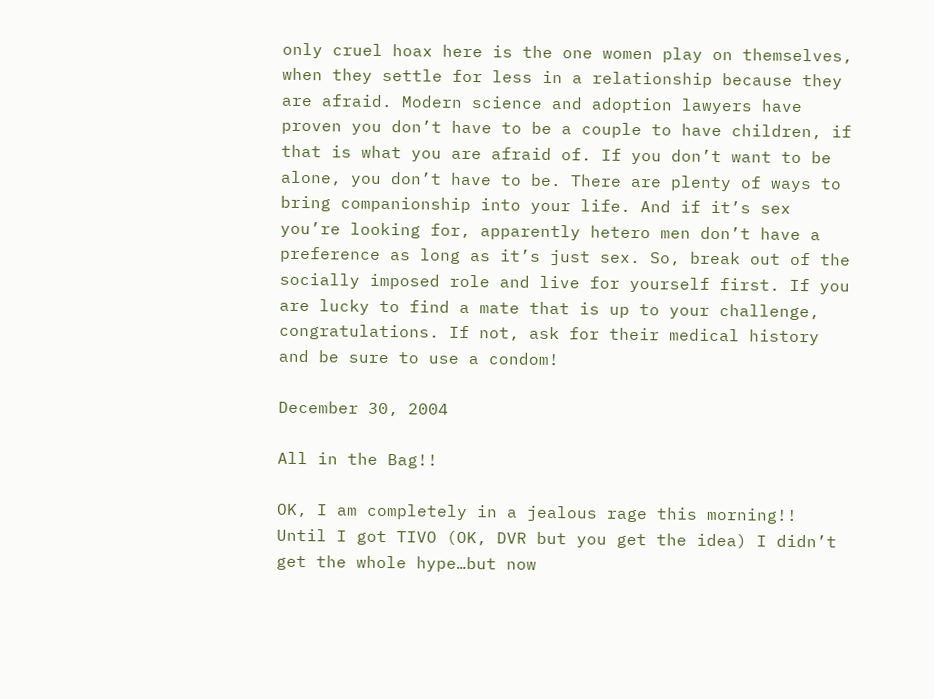only cruel hoax here is the one women play on themselves, when they settle for less in a relationship because they are afraid. Modern science and adoption lawyers have proven you don’t have to be a couple to have children, if that is what you are afraid of. If you don’t want to be alone, you don’t have to be. There are plenty of ways to bring companionship into your life. And if it’s sex you’re looking for, apparently hetero men don’t have a preference as long as it’s just sex. So, break out of the socially imposed role and live for yourself first. If you are lucky to find a mate that is up to your challenge, congratulations. If not, ask for their medical history and be sure to use a condom!

December 30, 2004

All in the Bag!!

OK, I am completely in a jealous rage this morning!! Until I got TIVO (OK, DVR but you get the idea) I didn’t get the whole hype…but now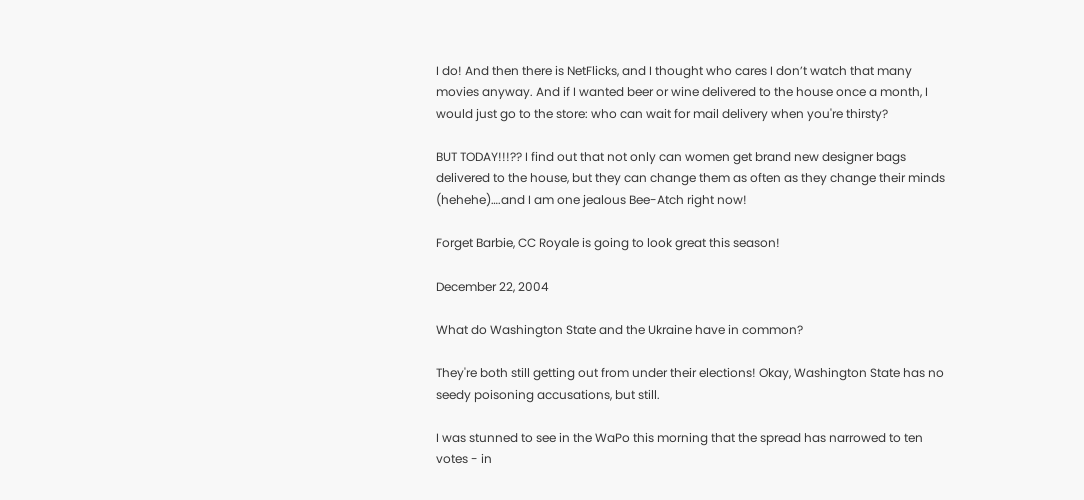I do! And then there is NetFlicks, and I thought who cares I don’t watch that many movies anyway. And if I wanted beer or wine delivered to the house once a month, I would just go to the store: who can wait for mail delivery when you're thirsty?

BUT TODAY!!!?? I find out that not only can women get brand new designer bags delivered to the house, but they can change them as often as they change their minds (hehehe)….and I am one jealous Bee-Atch right now!

Forget Barbie, CC Royale is going to look great this season!

December 22, 2004

What do Washington State and the Ukraine have in common?

They're both still getting out from under their elections! Okay, Washington State has no seedy poisoning accusations, but still.

I was stunned to see in the WaPo this morning that the spread has narrowed to ten votes - in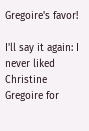Gregoire's favor!

I'll say it again: I never liked Christine Gregoire for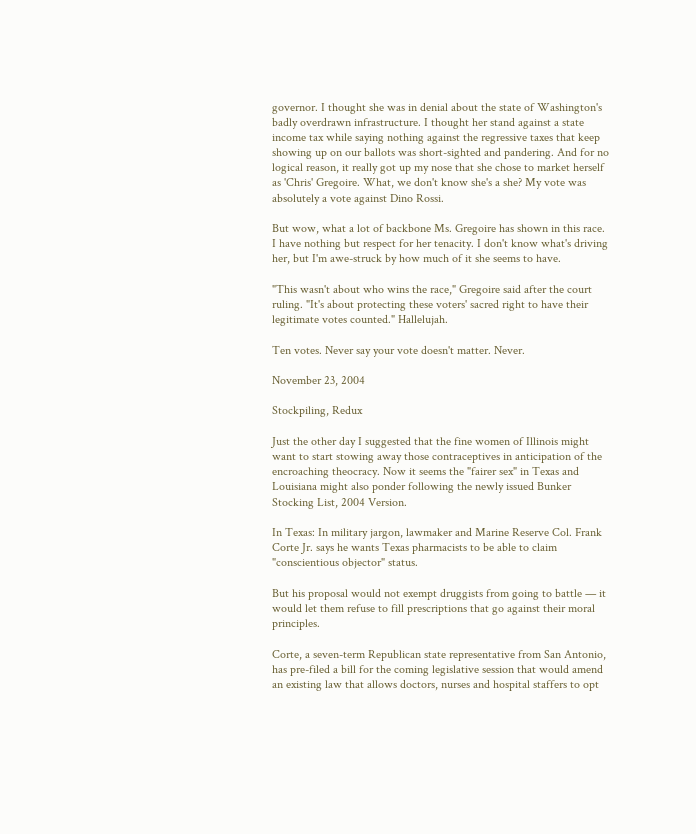governor. I thought she was in denial about the state of Washington's badly overdrawn infrastructure. I thought her stand against a state income tax while saying nothing against the regressive taxes that keep showing up on our ballots was short-sighted and pandering. And for no logical reason, it really got up my nose that she chose to market herself as 'Chris' Gregoire. What, we don't know she's a she? My vote was absolutely a vote against Dino Rossi.

But wow, what a lot of backbone Ms. Gregoire has shown in this race. I have nothing but respect for her tenacity. I don't know what's driving her, but I'm awe-struck by how much of it she seems to have.

"This wasn't about who wins the race," Gregoire said after the court ruling. "It's about protecting these voters' sacred right to have their legitimate votes counted." Hallelujah.

Ten votes. Never say your vote doesn't matter. Never.

November 23, 2004

Stockpiling, Redux

Just the other day I suggested that the fine women of Illinois might want to start stowing away those contraceptives in anticipation of the encroaching theocracy. Now it seems the "fairer sex" in Texas and Louisiana might also ponder following the newly issued Bunker Stocking List, 2004 Version.

In Texas: In military jargon, lawmaker and Marine Reserve Col. Frank Corte Jr. says he wants Texas pharmacists to be able to claim "conscientious objector" status.

But his proposal would not exempt druggists from going to battle — it would let them refuse to fill prescriptions that go against their moral principles.

Corte, a seven-term Republican state representative from San Antonio, has pre-filed a bill for the coming legislative session that would amend an existing law that allows doctors, nurses and hospital staffers to opt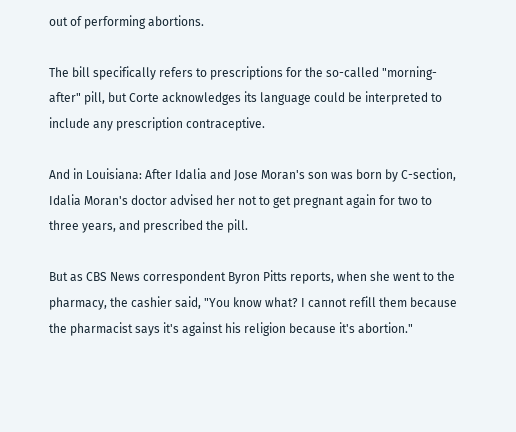out of performing abortions.

The bill specifically refers to prescriptions for the so-called "morning-after" pill, but Corte acknowledges its language could be interpreted to include any prescription contraceptive.

And in Louisiana: After Idalia and Jose Moran's son was born by C-section, Idalia Moran's doctor advised her not to get pregnant again for two to three years, and prescribed the pill.

But as CBS News correspondent Byron Pitts reports, when she went to the pharmacy, the cashier said, "You know what? I cannot refill them because the pharmacist says it's against his religion because it's abortion."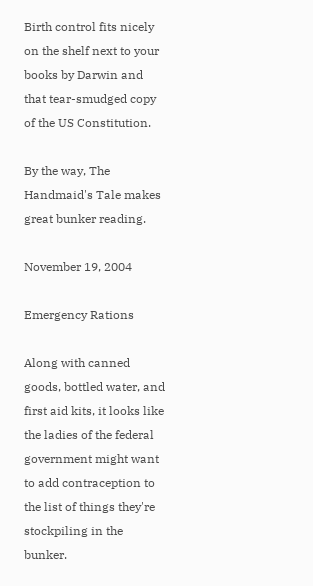Birth control fits nicely on the shelf next to your books by Darwin and that tear-smudged copy of the US Constitution.

By the way, The Handmaid's Tale makes great bunker reading.

November 19, 2004

Emergency Rations

Along with canned goods, bottled water, and first aid kits, it looks like the ladies of the federal government might want to add contraception to the list of things they're stockpiling in the bunker.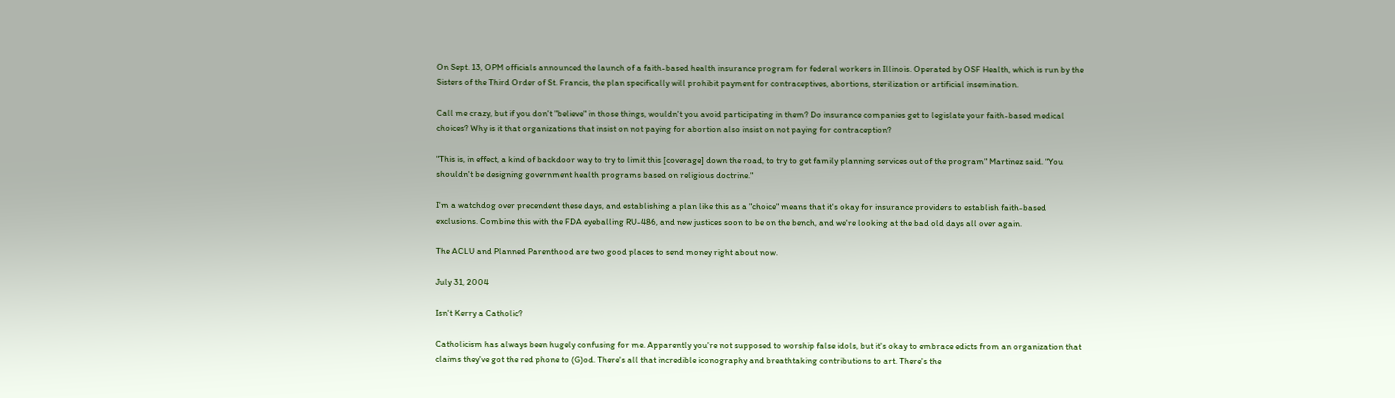On Sept. 13, OPM officials announced the launch of a faith-based health insurance program for federal workers in Illinois. Operated by OSF Health, which is run by the Sisters of the Third Order of St. Francis, the plan specifically will prohibit payment for contraceptives, abortions, sterilization or artificial insemination.

Call me crazy, but if you don't "believe" in those things, wouldn't you avoid participating in them? Do insurance companies get to legislate your faith-based medical choices? Why is it that organizations that insist on not paying for abortion also insist on not paying for contraception?

"This is, in effect, a kind of backdoor way to try to limit this [coverage] down the road, to try to get family planning services out of the program" Martinez said. "You shouldn't be designing government health programs based on religious doctrine."

I'm a watchdog over precendent these days, and establishing a plan like this as a "choice" means that it's okay for insurance providers to establish faith-based exclusions. Combine this with the FDA eyeballing RU-486, and new justices soon to be on the bench, and we're looking at the bad old days all over again.

The ACLU and Planned Parenthood are two good places to send money right about now.

July 31, 2004

Isn't Kerry a Catholic?

Catholicism has always been hugely confusing for me. Apparently you're not supposed to worship false idols, but it's okay to embrace edicts from an organization that claims they've got the red phone to (G)od. There's all that incredible iconography and breathtaking contributions to art. There's the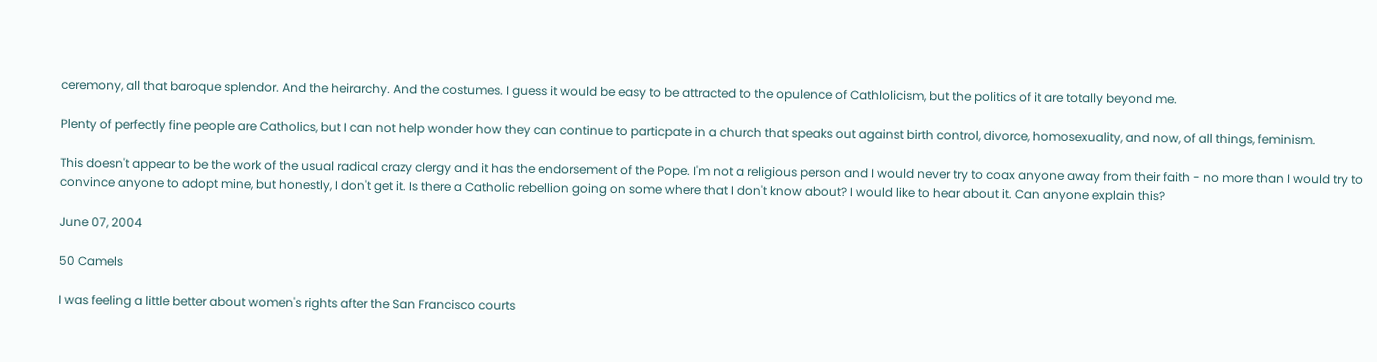ceremony, all that baroque splendor. And the heirarchy. And the costumes. I guess it would be easy to be attracted to the opulence of Cathlolicism, but the politics of it are totally beyond me.

Plenty of perfectly fine people are Catholics, but I can not help wonder how they can continue to particpate in a church that speaks out against birth control, divorce, homosexuality, and now, of all things, feminism.

This doesn't appear to be the work of the usual radical crazy clergy and it has the endorsement of the Pope. I'm not a religious person and I would never try to coax anyone away from their faith - no more than I would try to convince anyone to adopt mine, but honestly, I don't get it. Is there a Catholic rebellion going on some where that I don't know about? I would like to hear about it. Can anyone explain this?

June 07, 2004

50 Camels

I was feeling a little better about women's rights after the San Francisco courts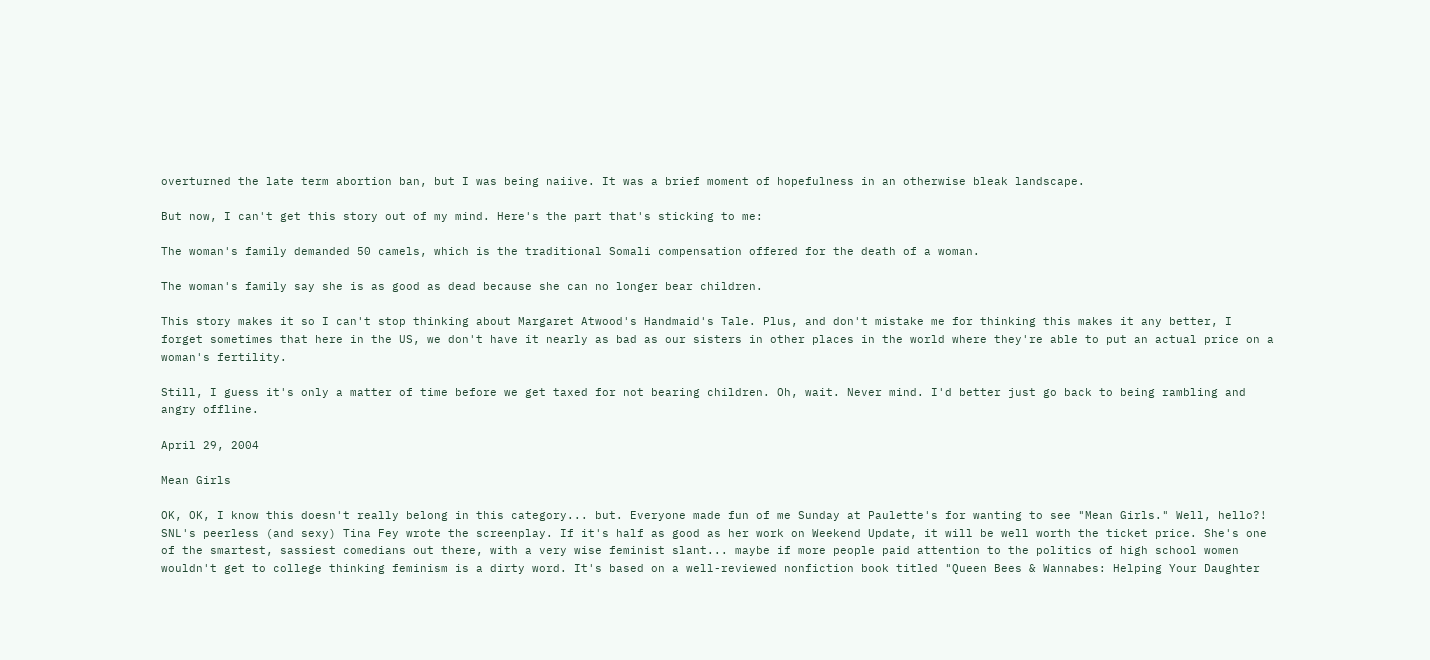overturned the late term abortion ban, but I was being naiive. It was a brief moment of hopefulness in an otherwise bleak landscape.

But now, I can't get this story out of my mind. Here's the part that's sticking to me:

The woman's family demanded 50 camels, which is the traditional Somali compensation offered for the death of a woman.

The woman's family say she is as good as dead because she can no longer bear children.

This story makes it so I can't stop thinking about Margaret Atwood's Handmaid's Tale. Plus, and don't mistake me for thinking this makes it any better, I forget sometimes that here in the US, we don't have it nearly as bad as our sisters in other places in the world where they're able to put an actual price on a woman's fertility.

Still, I guess it's only a matter of time before we get taxed for not bearing children. Oh, wait. Never mind. I'd better just go back to being rambling and angry offline.

April 29, 2004

Mean Girls

OK, OK, I know this doesn't really belong in this category... but. Everyone made fun of me Sunday at Paulette's for wanting to see "Mean Girls." Well, hello?! SNL's peerless (and sexy) Tina Fey wrote the screenplay. If it's half as good as her work on Weekend Update, it will be well worth the ticket price. She's one of the smartest, sassiest comedians out there, with a very wise feminist slant... maybe if more people paid attention to the politics of high school women wouldn't get to college thinking feminism is a dirty word. It's based on a well-reviewed nonfiction book titled "Queen Bees & Wannabes: Helping Your Daughter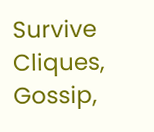Survive Cliques, Gossip,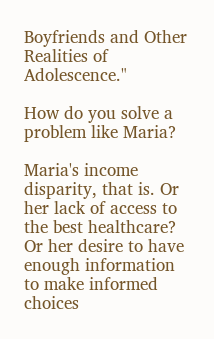Boyfriends and Other Realities of Adolescence."

How do you solve a problem like Maria?

Maria's income disparity, that is. Or her lack of access to the best healthcare? Or her desire to have enough information to make informed choices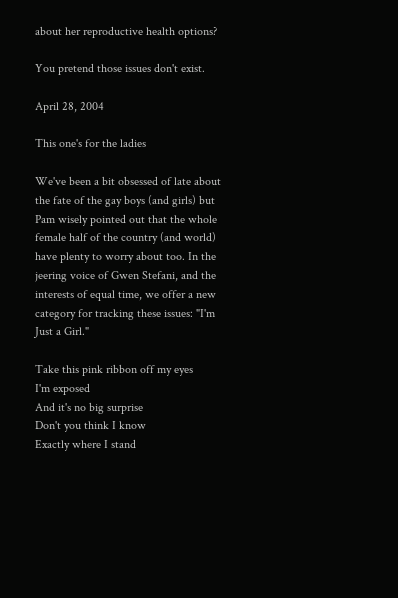about her reproductive health options?

You pretend those issues don't exist.

April 28, 2004

This one's for the ladies

We've been a bit obsessed of late about the fate of the gay boys (and girls) but Pam wisely pointed out that the whole female half of the country (and world) have plenty to worry about too. In the jeering voice of Gwen Stefani, and the interests of equal time, we offer a new category for tracking these issues: "I'm Just a Girl."

Take this pink ribbon off my eyes
I'm exposed
And it's no big surprise
Don't you think I know
Exactly where I stand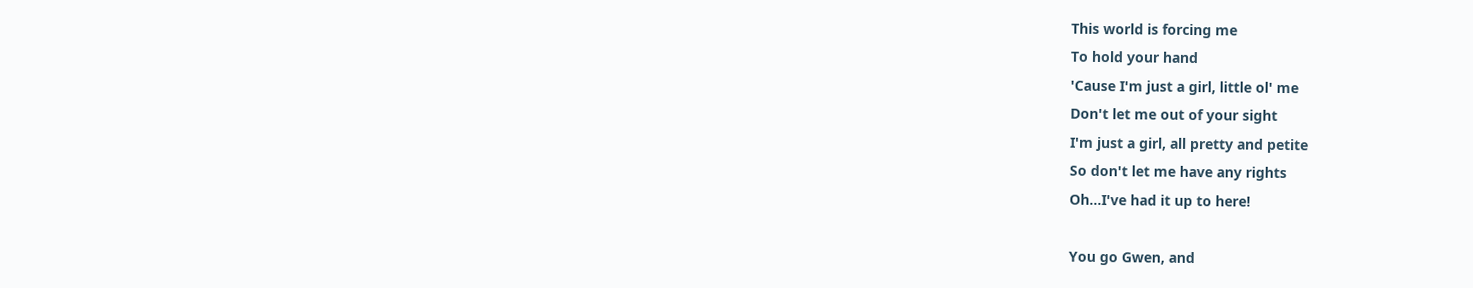This world is forcing me
To hold your hand
'Cause I'm just a girl, little ol' me
Don't let me out of your sight
I'm just a girl, all pretty and petite
So don't let me have any rights
Oh...I've had it up to here!

You go Gwen, and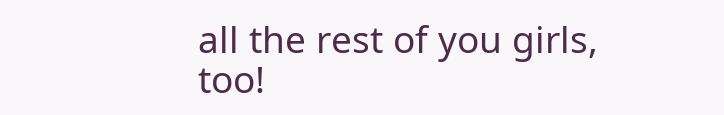all the rest of you girls, too!